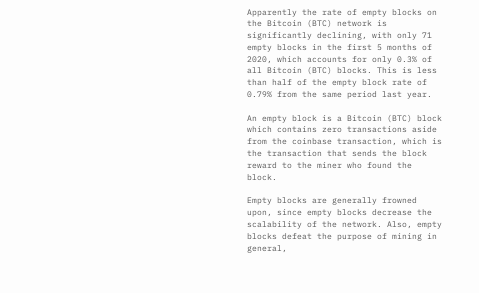Apparently the rate of empty blocks on the Bitcoin (BTC) network is significantly declining, with only 71 empty blocks in the first 5 months of 2020, which accounts for only 0.3% of all Bitcoin (BTC) blocks. This is less than half of the empty block rate of 0.79% from the same period last year.

An empty block is a Bitcoin (BTC) block which contains zero transactions aside from the coinbase transaction, which is the transaction that sends the block reward to the miner who found the block.

Empty blocks are generally frowned upon, since empty blocks decrease the scalability of the network. Also, empty blocks defeat the purpose of mining in general,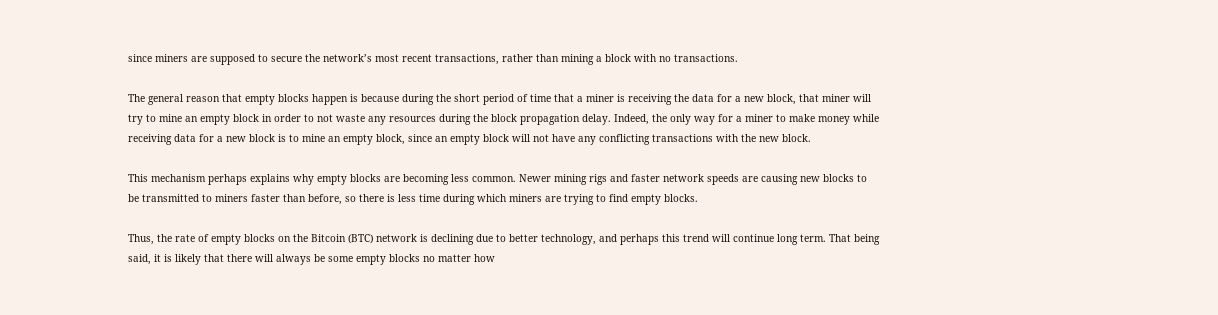since miners are supposed to secure the network’s most recent transactions, rather than mining a block with no transactions.

The general reason that empty blocks happen is because during the short period of time that a miner is receiving the data for a new block, that miner will try to mine an empty block in order to not waste any resources during the block propagation delay. Indeed, the only way for a miner to make money while receiving data for a new block is to mine an empty block, since an empty block will not have any conflicting transactions with the new block.

This mechanism perhaps explains why empty blocks are becoming less common. Newer mining rigs and faster network speeds are causing new blocks to be transmitted to miners faster than before, so there is less time during which miners are trying to find empty blocks.

Thus, the rate of empty blocks on the Bitcoin (BTC) network is declining due to better technology, and perhaps this trend will continue long term. That being said, it is likely that there will always be some empty blocks no matter how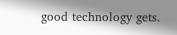good technology gets.